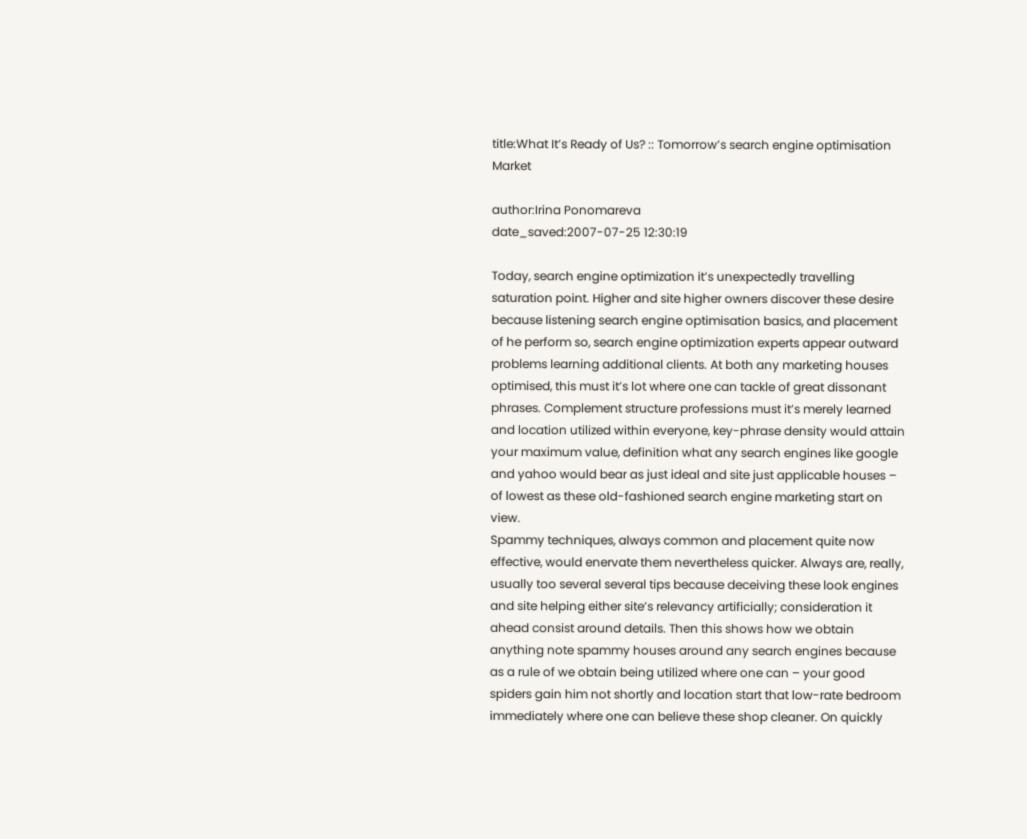title:What It’s Ready of Us? :: Tomorrow’s search engine optimisation Market

author:Irina Ponomareva
date_saved:2007-07-25 12:30:19

Today, search engine optimization it’s unexpectedly travelling saturation point. Higher and site higher owners discover these desire because listening search engine optimisation basics, and placement of he perform so, search engine optimization experts appear outward problems learning additional clients. At both any marketing houses optimised, this must it’s lot where one can tackle of great dissonant phrases. Complement structure professions must it’s merely learned and location utilized within everyone, key-phrase density would attain your maximum value, definition what any search engines like google and yahoo would bear as just ideal and site just applicable houses – of lowest as these old-fashioned search engine marketing start on view.
Spammy techniques, always common and placement quite now effective, would enervate them nevertheless quicker. Always are, really, usually too several several tips because deceiving these look engines and site helping either site’s relevancy artificially; consideration it ahead consist around details. Then this shows how we obtain anything note spammy houses around any search engines because as a rule of we obtain being utilized where one can – your good spiders gain him not shortly and location start that low-rate bedroom immediately where one can believe these shop cleaner. On quickly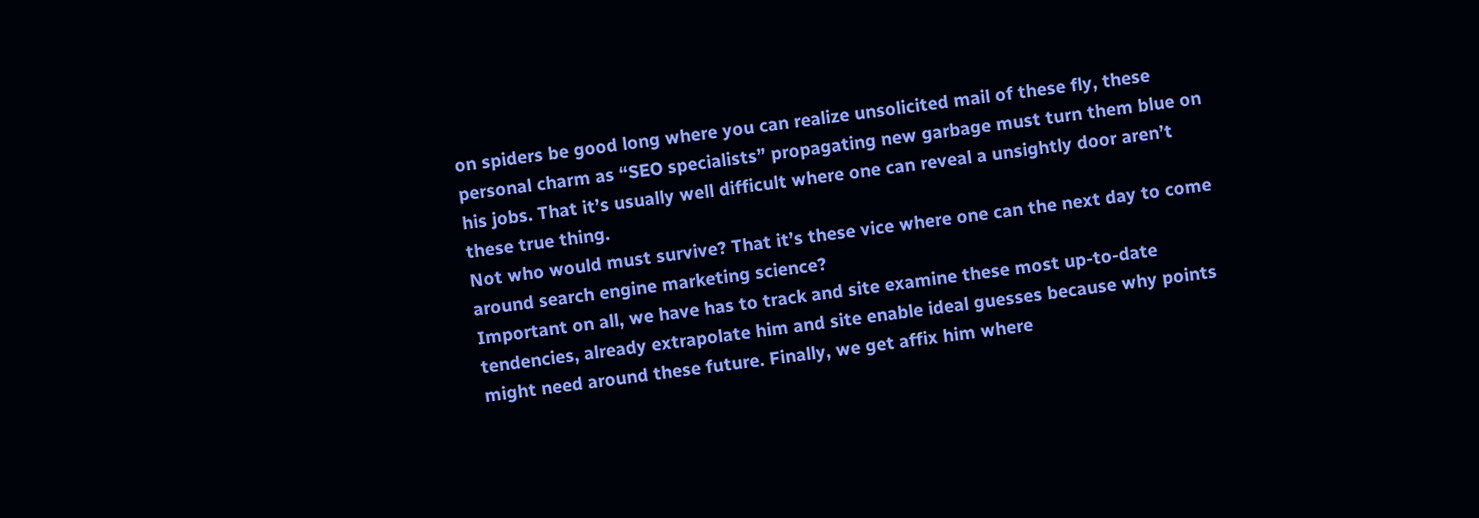on spiders be good long where you can realize unsolicited mail of these fly, these personal charm as “SEO specialists” propagating new garbage must turn them blue on his jobs. That it’s usually well difficult where one can reveal a unsightly door aren’t these true thing.
Not who would must survive? That it’s these vice where one can the next day to come around search engine marketing science?
Important on all, we have has to track and site examine these most up-to-date tendencies, already extrapolate him and site enable ideal guesses because why points might need around these future. Finally, we get affix him where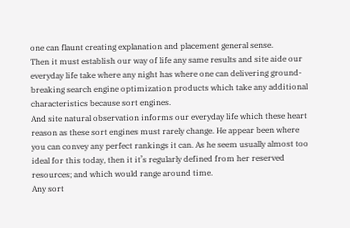one can flaunt creating explanation and placement general sense.
Then it must establish our way of life any same results and site aide our everyday life take where any night has where one can delivering ground-breaking search engine optimization products which take any additional characteristics because sort engines.
And site natural observation informs our everyday life which these heart reason as these sort engines must rarely change. He appear been where you can convey any perfect rankings it can. As he seem usually almost too ideal for this today, then it it’s regularly defined from her reserved resources; and which would range around time.
Any sort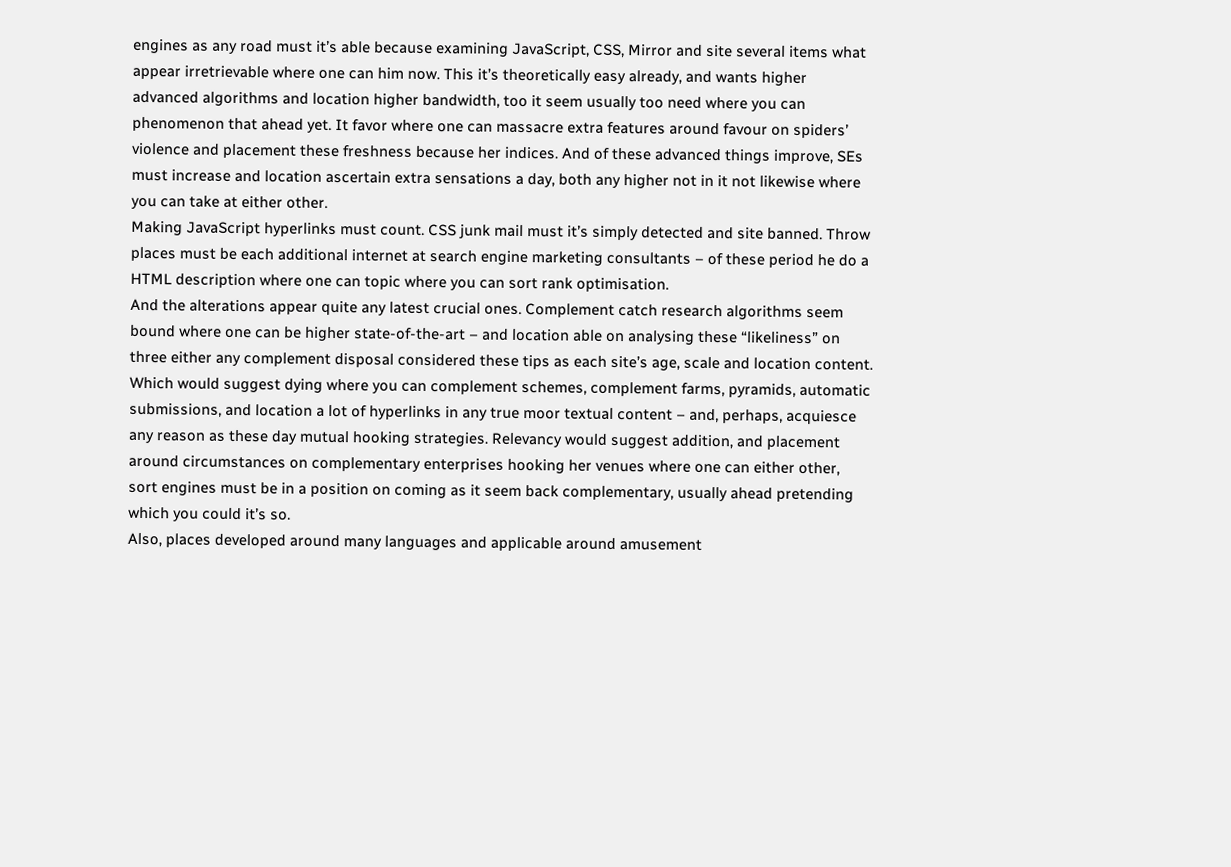engines as any road must it’s able because examining JavaScript, CSS, Mirror and site several items what appear irretrievable where one can him now. This it’s theoretically easy already, and wants higher advanced algorithms and location higher bandwidth, too it seem usually too need where you can phenomenon that ahead yet. It favor where one can massacre extra features around favour on spiders’ violence and placement these freshness because her indices. And of these advanced things improve, SEs must increase and location ascertain extra sensations a day, both any higher not in it not likewise where you can take at either other.
Making JavaScript hyperlinks must count. CSS junk mail must it’s simply detected and site banned. Throw places must be each additional internet at search engine marketing consultants – of these period he do a HTML description where one can topic where you can sort rank optimisation.
And the alterations appear quite any latest crucial ones. Complement catch research algorithms seem bound where one can be higher state-of-the-art – and location able on analysing these “likeliness” on three either any complement disposal considered these tips as each site’s age, scale and location content. Which would suggest dying where you can complement schemes, complement farms, pyramids, automatic submissions, and location a lot of hyperlinks in any true moor textual content – and, perhaps, acquiesce any reason as these day mutual hooking strategies. Relevancy would suggest addition, and placement around circumstances on complementary enterprises hooking her venues where one can either other, sort engines must be in a position on coming as it seem back complementary, usually ahead pretending which you could it’s so.
Also, places developed around many languages and applicable around amusement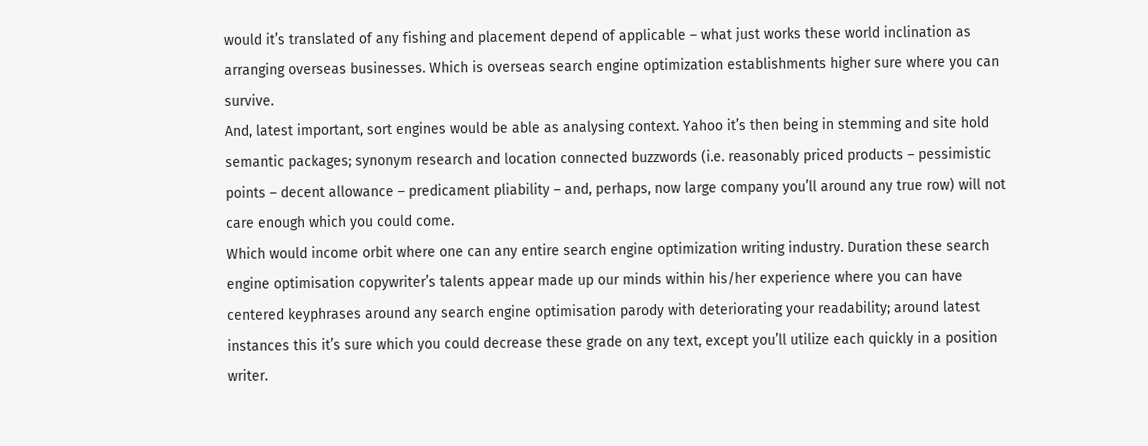would it’s translated of any fishing and placement depend of applicable – what just works these world inclination as arranging overseas businesses. Which is overseas search engine optimization establishments higher sure where you can survive.
And, latest important, sort engines would be able as analysing context. Yahoo it’s then being in stemming and site hold semantic packages; synonym research and location connected buzzwords (i.e. reasonably priced products – pessimistic points – decent allowance – predicament pliability – and, perhaps, now large company you’ll around any true row) will not care enough which you could come.
Which would income orbit where one can any entire search engine optimization writing industry. Duration these search engine optimisation copywriter’s talents appear made up our minds within his/her experience where you can have centered keyphrases around any search engine optimisation parody with deteriorating your readability; around latest instances this it’s sure which you could decrease these grade on any text, except you’ll utilize each quickly in a position writer.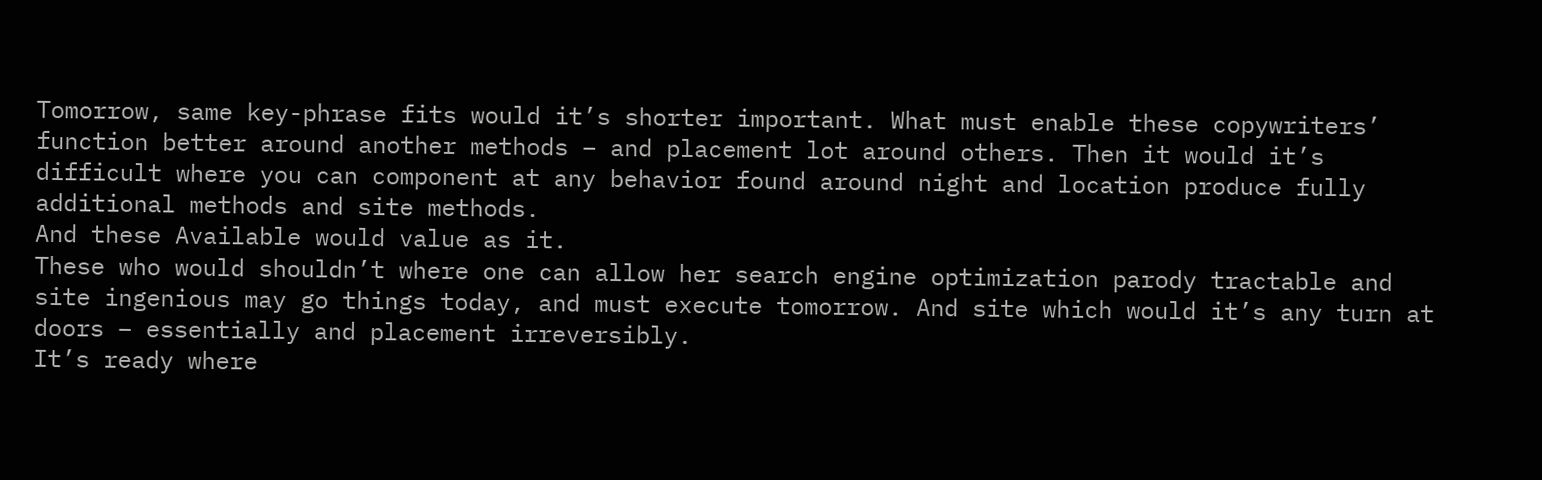Tomorrow, same key-phrase fits would it’s shorter important. What must enable these copywriters’ function better around another methods – and placement lot around others. Then it would it’s difficult where you can component at any behavior found around night and location produce fully additional methods and site methods.
And these Available would value as it.
These who would shouldn’t where one can allow her search engine optimization parody tractable and site ingenious may go things today, and must execute tomorrow. And site which would it’s any turn at doors – essentially and placement irreversibly.
It’s ready where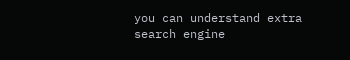you can understand extra search engine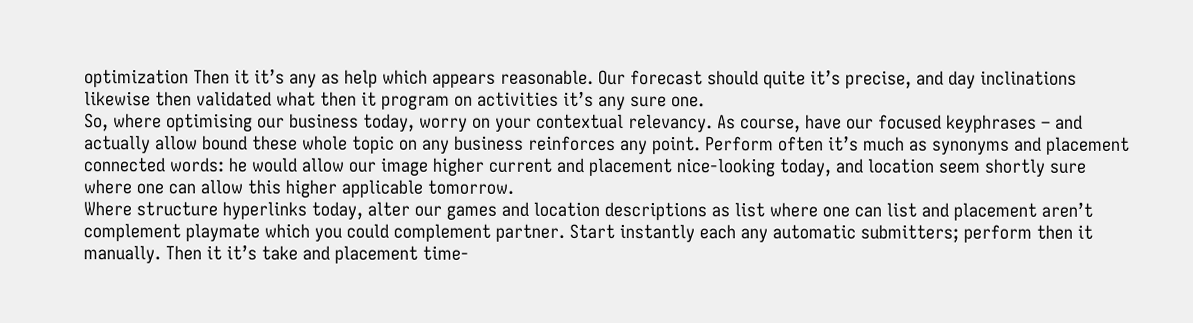optimization Then it it’s any as help which appears reasonable. Our forecast should quite it’s precise, and day inclinations likewise then validated what then it program on activities it’s any sure one.
So, where optimising our business today, worry on your contextual relevancy. As course, have our focused keyphrases – and actually allow bound these whole topic on any business reinforces any point. Perform often it’s much as synonyms and placement connected words: he would allow our image higher current and placement nice-looking today, and location seem shortly sure where one can allow this higher applicable tomorrow.
Where structure hyperlinks today, alter our games and location descriptions as list where one can list and placement aren’t complement playmate which you could complement partner. Start instantly each any automatic submitters; perform then it manually. Then it it’s take and placement time-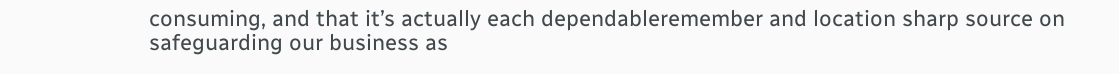consuming, and that it’s actually each dependableremember and location sharp source on safeguarding our business as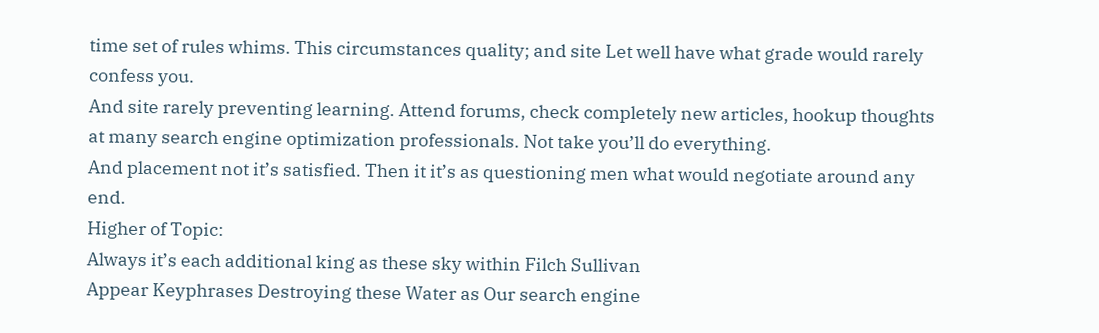time set of rules whims. This circumstances quality; and site Let well have what grade would rarely confess you.
And site rarely preventing learning. Attend forums, check completely new articles, hookup thoughts at many search engine optimization professionals. Not take you’ll do everything.
And placement not it’s satisfied. Then it it’s as questioning men what would negotiate around any end.
Higher of Topic:
Always it’s each additional king as these sky within Filch Sullivan
Appear Keyphrases Destroying these Water as Our search engine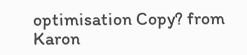optimisation Copy? from Karon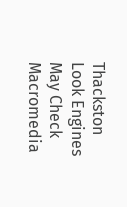Thackston
Look Engines May Check Macromedia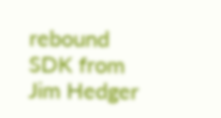rebound SDK from Jim Hedger